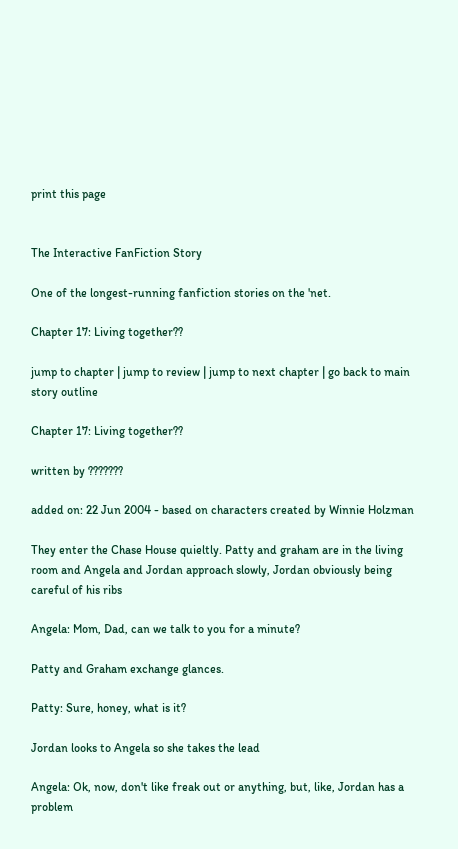print this page


The Interactive FanFiction Story

One of the longest-running fanfiction stories on the 'net.

Chapter 17: Living together??

jump to chapter | jump to review | jump to next chapter | go back to main story outline

Chapter 17: Living together??

written by ???????

added on: 22 Jun 2004 - based on characters created by Winnie Holzman

They enter the Chase House quieltly. Patty and graham are in the living room and Angela and Jordan approach slowly, Jordan obviously being careful of his ribs

Angela: Mom, Dad, can we talk to you for a minute?

Patty and Graham exchange glances.

Patty: Sure, honey, what is it?

Jordan looks to Angela so she takes the lead

Angela: Ok, now, don't like freak out or anything, but, like, Jordan has a problem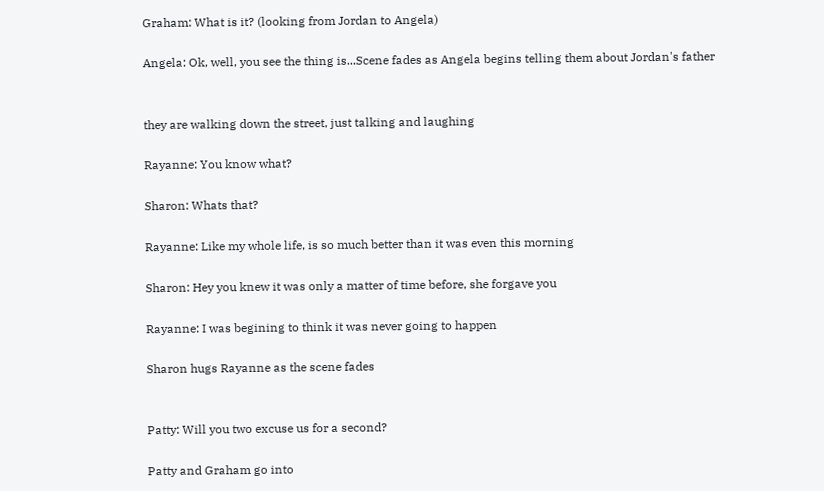Graham: What is it? (looking from Jordan to Angela)

Angela: Ok, well, you see the thing is...Scene fades as Angela begins telling them about Jordan's father


they are walking down the street, just talking and laughing

Rayanne: You know what?

Sharon: Whats that?

Rayanne: Like my whole life, is so much better than it was even this morning

Sharon: Hey you knew it was only a matter of time before, she forgave you

Rayanne: I was begining to think it was never going to happen

Sharon hugs Rayanne as the scene fades


Patty: Will you two excuse us for a second?

Patty and Graham go into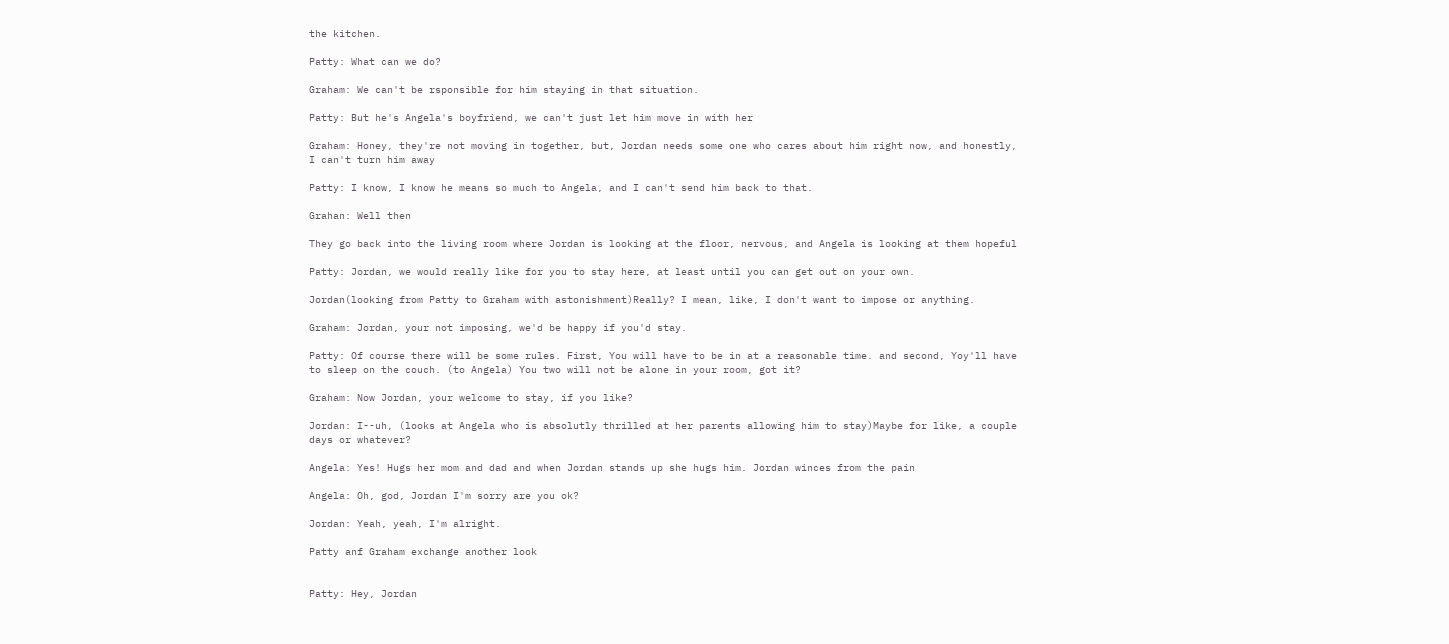the kitchen.

Patty: What can we do?

Graham: We can't be rsponsible for him staying in that situation.

Patty: But he's Angela's boyfriend, we can't just let him move in with her

Graham: Honey, they're not moving in together, but, Jordan needs some one who cares about him right now, and honestly, I can't turn him away

Patty: I know, I know he means so much to Angela, and I can't send him back to that.

Grahan: Well then

They go back into the living room where Jordan is looking at the floor, nervous, and Angela is looking at them hopeful

Patty: Jordan, we would really like for you to stay here, at least until you can get out on your own.

Jordan(looking from Patty to Graham with astonishment)Really? I mean, like, I don't want to impose or anything.

Graham: Jordan, your not imposing, we'd be happy if you'd stay.

Patty: Of course there will be some rules. First, You will have to be in at a reasonable time. and second, Yoy'll have to sleep on the couch. (to Angela) You two will not be alone in your room, got it?

Graham: Now Jordan, your welcome to stay, if you like?

Jordan: I--uh, (looks at Angela who is absolutly thrilled at her parents allowing him to stay)Maybe for like, a couple days or whatever?

Angela: Yes! Hugs her mom and dad and when Jordan stands up she hugs him. Jordan winces from the pain

Angela: Oh, god, Jordan I'm sorry are you ok?

Jordan: Yeah, yeah, I'm alright.

Patty anf Graham exchange another look


Patty: Hey, Jordan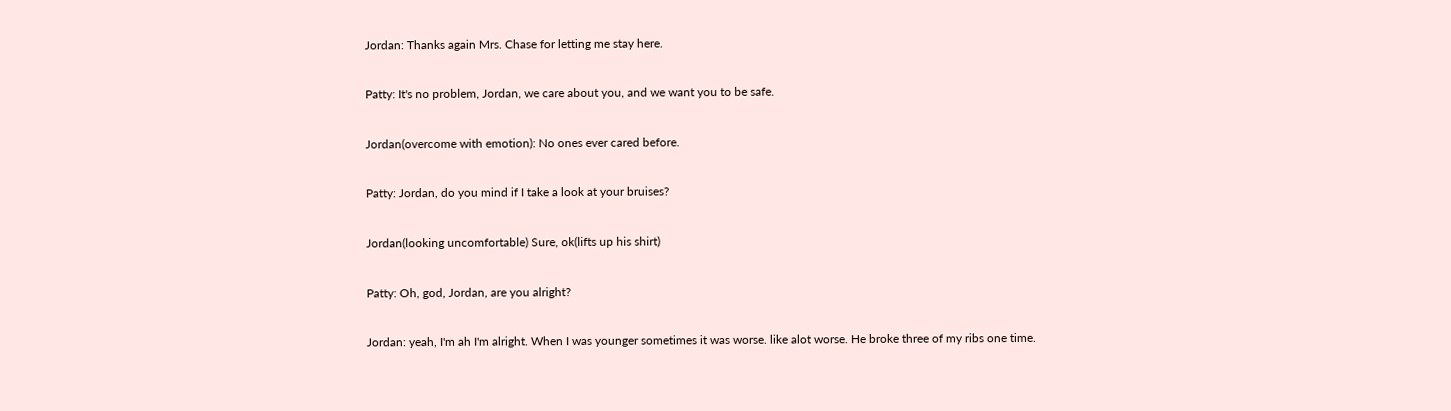Jordan: Thanks again Mrs. Chase for letting me stay here.

Patty: It's no problem, Jordan, we care about you, and we want you to be safe.

Jordan(overcome with emotion): No ones ever cared before.

Patty: Jordan, do you mind if I take a look at your bruises?

Jordan(looking uncomfortable) Sure, ok(lifts up his shirt)

Patty: Oh, god, Jordan, are you alright?

Jordan: yeah, I'm ah I'm alright. When I was younger sometimes it was worse. like alot worse. He broke three of my ribs one time.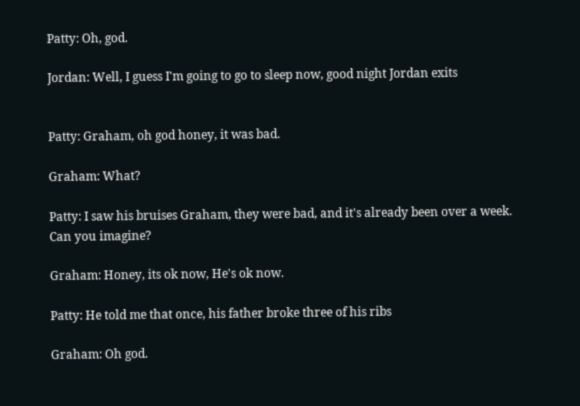Patty: Oh, god.

Jordan: Well, I guess I'm going to go to sleep now, good night Jordan exits


Patty: Graham, oh god honey, it was bad.

Graham: What?

Patty: I saw his bruises Graham, they were bad, and it's already been over a week. Can you imagine?

Graham: Honey, its ok now, He's ok now.

Patty: He told me that once, his father broke three of his ribs

Graham: Oh god.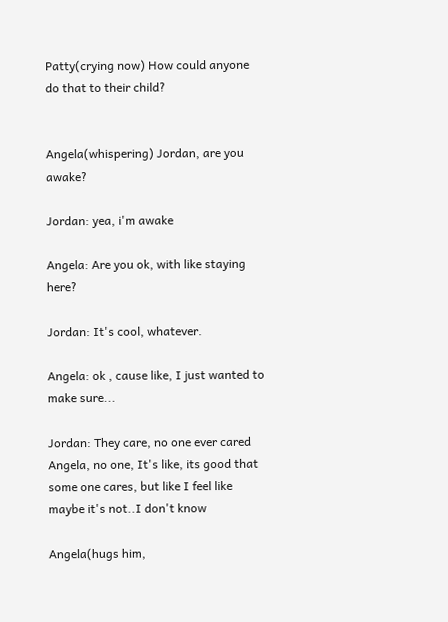Patty(crying now) How could anyone do that to their child?


Angela(whispering) Jordan, are you awake?

Jordan: yea, i'm awake

Angela: Are you ok, with like staying here?

Jordan: It's cool, whatever.

Angela: ok , cause like, I just wanted to make sure...

Jordan: They care, no one ever cared Angela, no one, It's like, its good that some one cares, but like I feel like maybe it's not..I don't know

Angela(hugs him,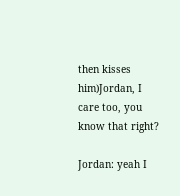then kisses him)Jordan, I care too, you know that right?

Jordan: yeah I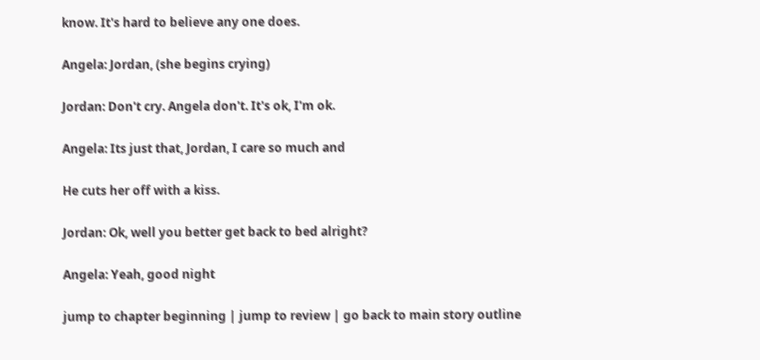know. It's hard to believe any one does.

Angela: Jordan, (she begins crying)

Jordan: Don't cry. Angela don't. It's ok, I'm ok.

Angela: Its just that, Jordan, I care so much and

He cuts her off with a kiss.

Jordan: Ok, well you better get back to bed alright?

Angela: Yeah, good night

jump to chapter beginning | jump to review | go back to main story outline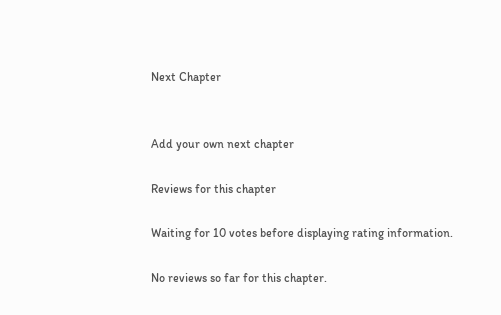Next Chapter


Add your own next chapter

Reviews for this chapter

Waiting for 10 votes before displaying rating information.

No reviews so far for this chapter.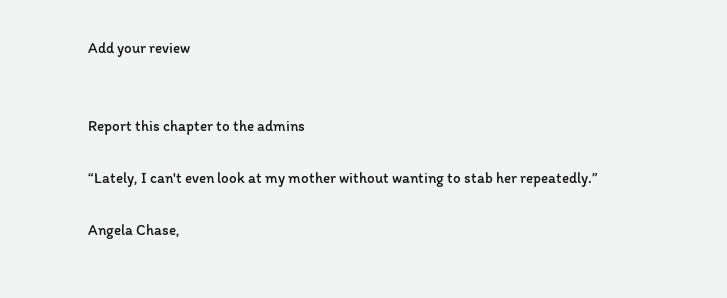Add your review


Report this chapter to the admins

“Lately, I can't even look at my mother without wanting to stab her repeatedly.”

Angela Chase,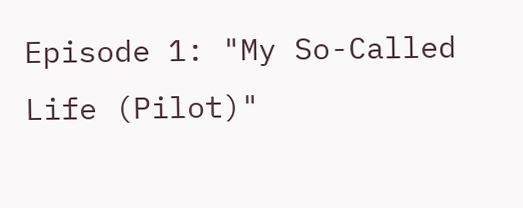Episode 1: "My So-Called Life (Pilot)"